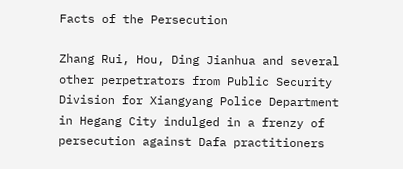Facts of the Persecution

Zhang Rui, Hou, Ding Jianhua and several other perpetrators from Public Security Division for Xiangyang Police Department in Hegang City indulged in a frenzy of persecution against Dafa practitioners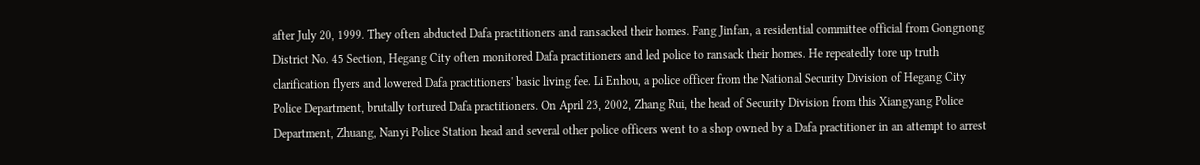after July 20, 1999. They often abducted Dafa practitioners and ransacked their homes. Fang Jinfan, a residential committee official from Gongnong District No. 45 Section, Hegang City often monitored Dafa practitioners and led police to ransack their homes. He repeatedly tore up truth clarification flyers and lowered Dafa practitioners' basic living fee. Li Enhou, a police officer from the National Security Division of Hegang City Police Department, brutally tortured Dafa practitioners. On April 23, 2002, Zhang Rui, the head of Security Division from this Xiangyang Police Department, Zhuang, Nanyi Police Station head and several other police officers went to a shop owned by a Dafa practitioner in an attempt to arrest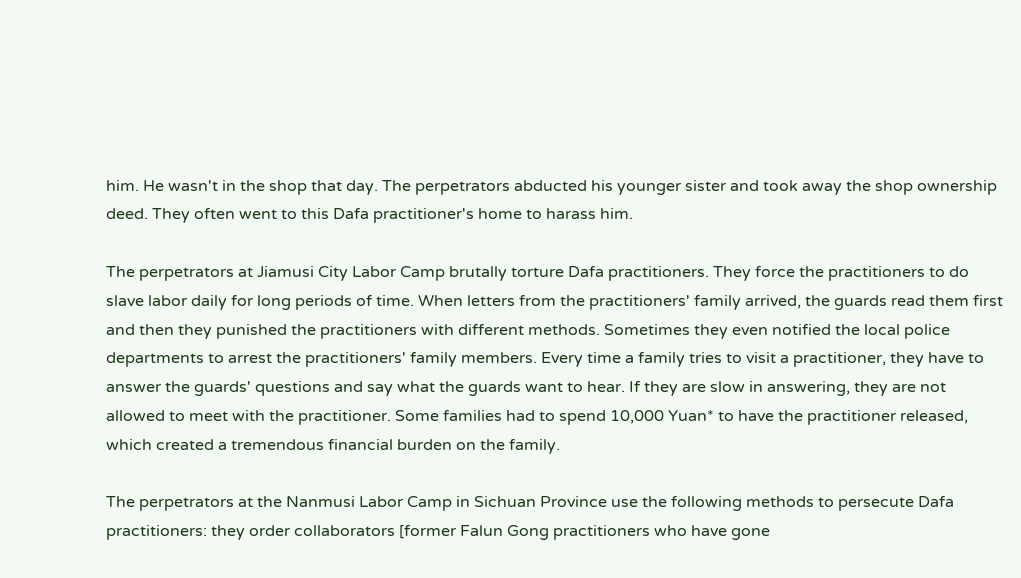him. He wasn't in the shop that day. The perpetrators abducted his younger sister and took away the shop ownership deed. They often went to this Dafa practitioner's home to harass him.

The perpetrators at Jiamusi City Labor Camp brutally torture Dafa practitioners. They force the practitioners to do slave labor daily for long periods of time. When letters from the practitioners' family arrived, the guards read them first and then they punished the practitioners with different methods. Sometimes they even notified the local police departments to arrest the practitioners' family members. Every time a family tries to visit a practitioner, they have to answer the guards' questions and say what the guards want to hear. If they are slow in answering, they are not allowed to meet with the practitioner. Some families had to spend 10,000 Yuan* to have the practitioner released, which created a tremendous financial burden on the family.

The perpetrators at the Nanmusi Labor Camp in Sichuan Province use the following methods to persecute Dafa practitioners: they order collaborators [former Falun Gong practitioners who have gone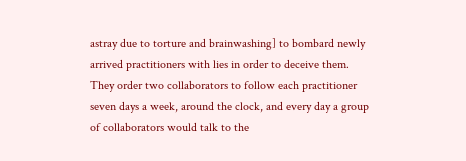astray due to torture and brainwashing] to bombard newly arrived practitioners with lies in order to deceive them. They order two collaborators to follow each practitioner seven days a week, around the clock, and every day a group of collaborators would talk to the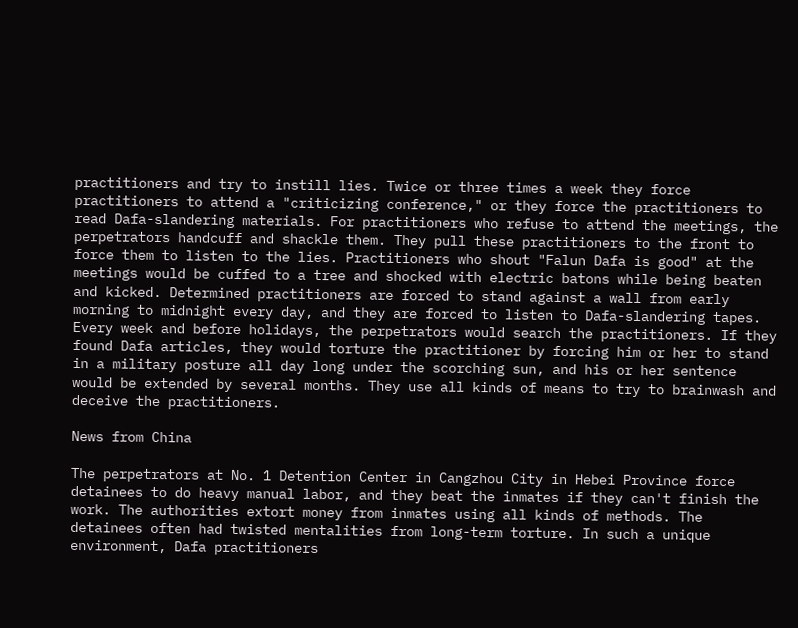practitioners and try to instill lies. Twice or three times a week they force practitioners to attend a "criticizing conference," or they force the practitioners to read Dafa-slandering materials. For practitioners who refuse to attend the meetings, the perpetrators handcuff and shackle them. They pull these practitioners to the front to force them to listen to the lies. Practitioners who shout "Falun Dafa is good" at the meetings would be cuffed to a tree and shocked with electric batons while being beaten and kicked. Determined practitioners are forced to stand against a wall from early morning to midnight every day, and they are forced to listen to Dafa-slandering tapes. Every week and before holidays, the perpetrators would search the practitioners. If they found Dafa articles, they would torture the practitioner by forcing him or her to stand in a military posture all day long under the scorching sun, and his or her sentence would be extended by several months. They use all kinds of means to try to brainwash and deceive the practitioners.

News from China

The perpetrators at No. 1 Detention Center in Cangzhou City in Hebei Province force detainees to do heavy manual labor, and they beat the inmates if they can't finish the work. The authorities extort money from inmates using all kinds of methods. The detainees often had twisted mentalities from long-term torture. In such a unique environment, Dafa practitioners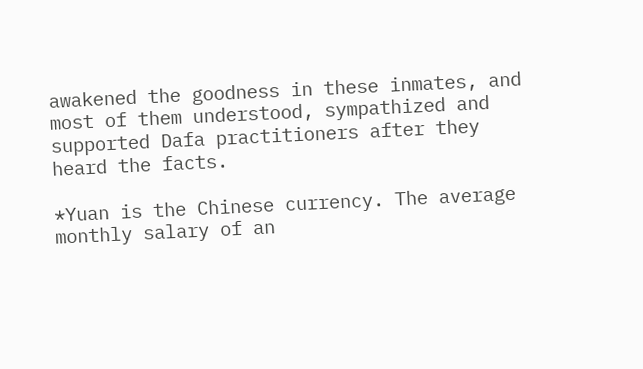awakened the goodness in these inmates, and most of them understood, sympathized and supported Dafa practitioners after they heard the facts.

*Yuan is the Chinese currency. The average monthly salary of an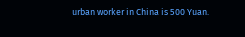urban worker in China is 500 Yuan.